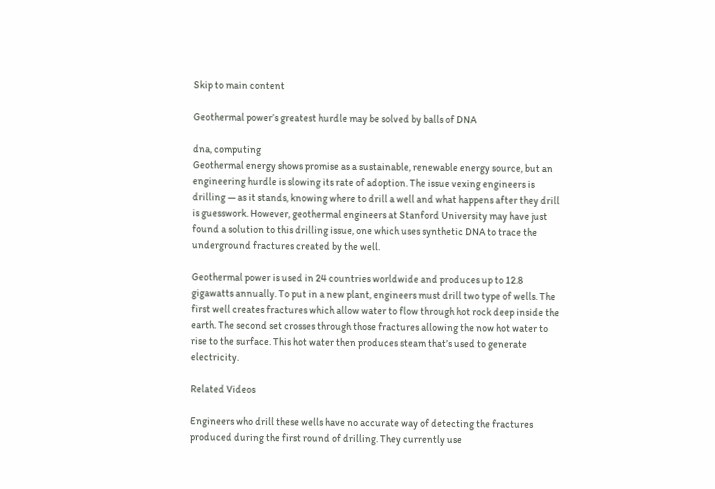Skip to main content

Geothermal power’s greatest hurdle may be solved by balls of DNA

dna, computing
Geothermal energy shows promise as a sustainable, renewable energy source, but an engineering hurdle is slowing its rate of adoption. The issue vexing engineers is drilling — as it stands, knowing where to drill a well and what happens after they drill is guesswork. However, geothermal engineers at Stanford University may have just found a solution to this drilling issue, one which uses synthetic DNA to trace the underground fractures created by the well.

Geothermal power is used in 24 countries worldwide and produces up to 12.8 gigawatts annually. To put in a new plant, engineers must drill two type of wells. The first well creates fractures which allow water to flow through hot rock deep inside the earth. The second set crosses through those fractures allowing the now hot water to rise to the surface. This hot water then produces steam that’s used to generate electricity.

Related Videos

Engineers who drill these wells have no accurate way of detecting the fractures produced during the first round of drilling. They currently use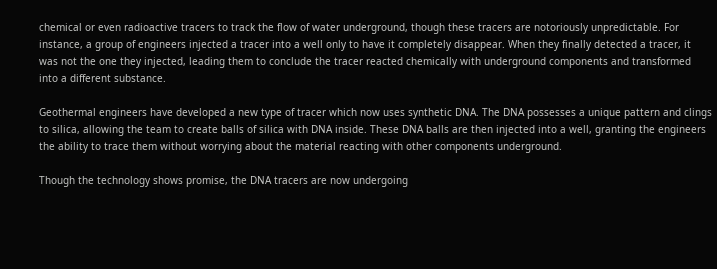chemical or even radioactive tracers to track the flow of water underground, though these tracers are notoriously unpredictable. For instance, a group of engineers injected a tracer into a well only to have it completely disappear. When they finally detected a tracer, it was not the one they injected, leading them to conclude the tracer reacted chemically with underground components and transformed into a different substance.

Geothermal engineers have developed a new type of tracer which now uses synthetic DNA. The DNA possesses a unique pattern and clings to silica, allowing the team to create balls of silica with DNA inside. These DNA balls are then injected into a well, granting the engineers the ability to trace them without worrying about the material reacting with other components underground.

Though the technology shows promise, the DNA tracers are now undergoing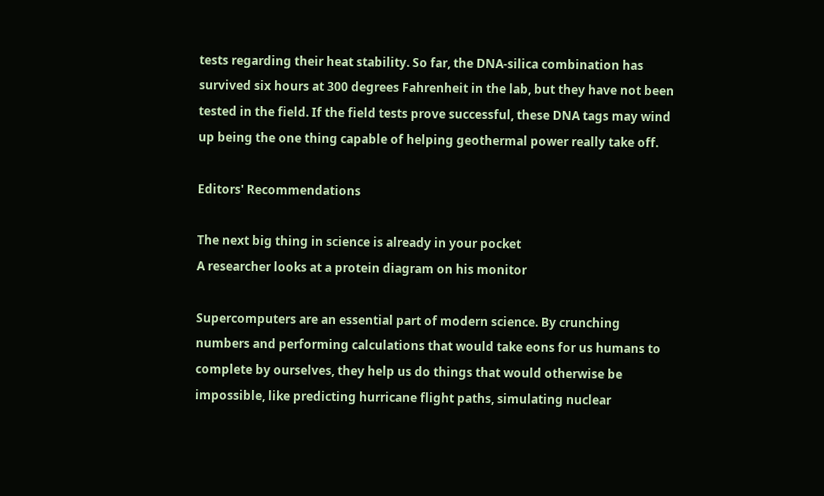tests regarding their heat stability. So far, the DNA-silica combination has survived six hours at 300 degrees Fahrenheit in the lab, but they have not been tested in the field. If the field tests prove successful, these DNA tags may wind up being the one thing capable of helping geothermal power really take off.

Editors' Recommendations

The next big thing in science is already in your pocket
A researcher looks at a protein diagram on his monitor

Supercomputers are an essential part of modern science. By crunching numbers and performing calculations that would take eons for us humans to complete by ourselves, they help us do things that would otherwise be impossible, like predicting hurricane flight paths, simulating nuclear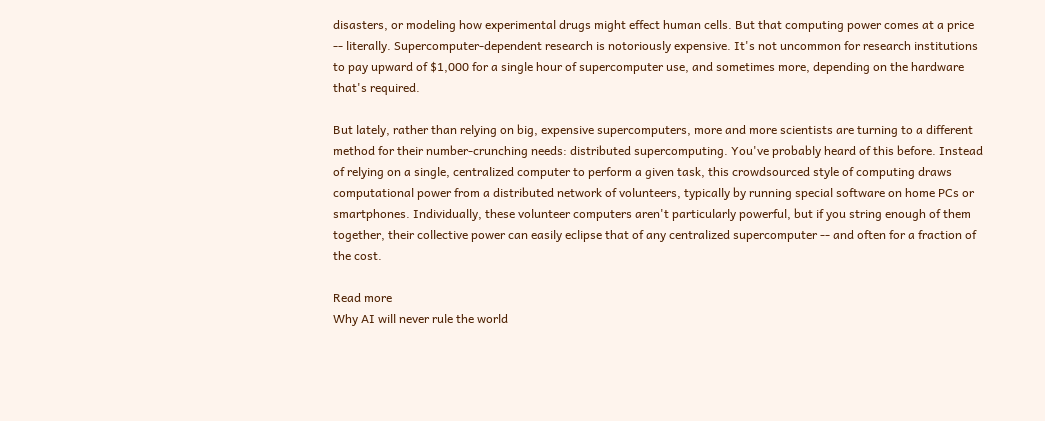disasters, or modeling how experimental drugs might effect human cells. But that computing power comes at a price -- literally. Supercomputer-dependent research is notoriously expensive. It's not uncommon for research institutions to pay upward of $1,000 for a single hour of supercomputer use, and sometimes more, depending on the hardware that's required.

But lately, rather than relying on big, expensive supercomputers, more and more scientists are turning to a different method for their number-crunching needs: distributed supercomputing. You've probably heard of this before. Instead of relying on a single, centralized computer to perform a given task, this crowdsourced style of computing draws computational power from a distributed network of volunteers, typically by running special software on home PCs or smartphones. Individually, these volunteer computers aren't particularly powerful, but if you string enough of them together, their collective power can easily eclipse that of any centralized supercomputer -- and often for a fraction of the cost.

Read more
Why AI will never rule the world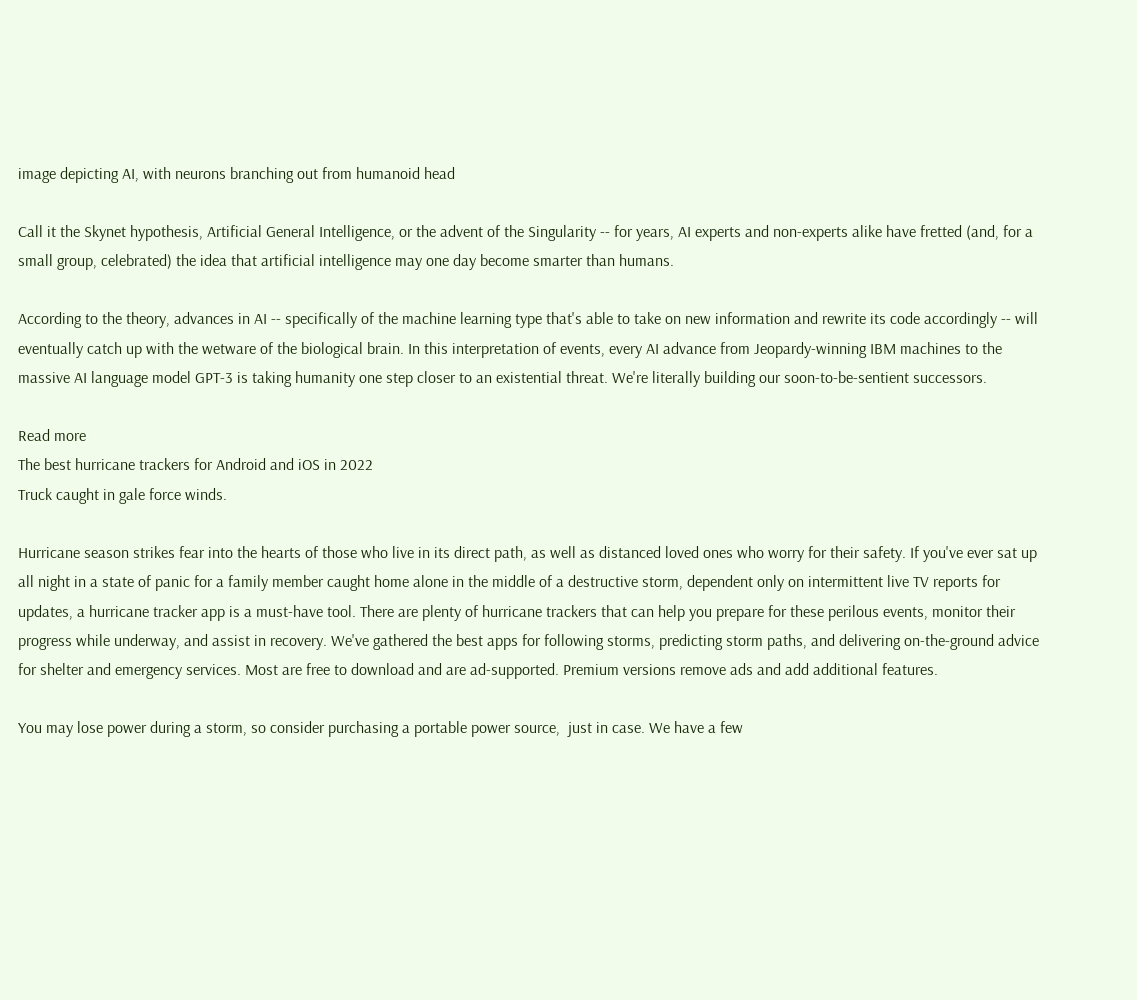image depicting AI, with neurons branching out from humanoid head

Call it the Skynet hypothesis, Artificial General Intelligence, or the advent of the Singularity -- for years, AI experts and non-experts alike have fretted (and, for a small group, celebrated) the idea that artificial intelligence may one day become smarter than humans.

According to the theory, advances in AI -- specifically of the machine learning type that's able to take on new information and rewrite its code accordingly -- will eventually catch up with the wetware of the biological brain. In this interpretation of events, every AI advance from Jeopardy-winning IBM machines to the massive AI language model GPT-3 is taking humanity one step closer to an existential threat. We're literally building our soon-to-be-sentient successors.

Read more
The best hurricane trackers for Android and iOS in 2022
Truck caught in gale force winds.

Hurricane season strikes fear into the hearts of those who live in its direct path, as well as distanced loved ones who worry for their safety. If you've ever sat up all night in a state of panic for a family member caught home alone in the middle of a destructive storm, dependent only on intermittent live TV reports for updates, a hurricane tracker app is a must-have tool. There are plenty of hurricane trackers that can help you prepare for these perilous events, monitor their progress while underway, and assist in recovery. We've gathered the best apps for following storms, predicting storm paths, and delivering on-the-ground advice for shelter and emergency services. Most are free to download and are ad-supported. Premium versions remove ads and add additional features.

You may lose power during a storm, so consider purchasing a portable power source,  just in case. We have a few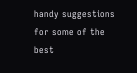handy suggestions for some of the best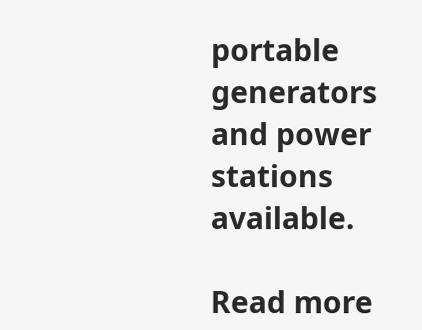portable generators and power stations available.

Read more